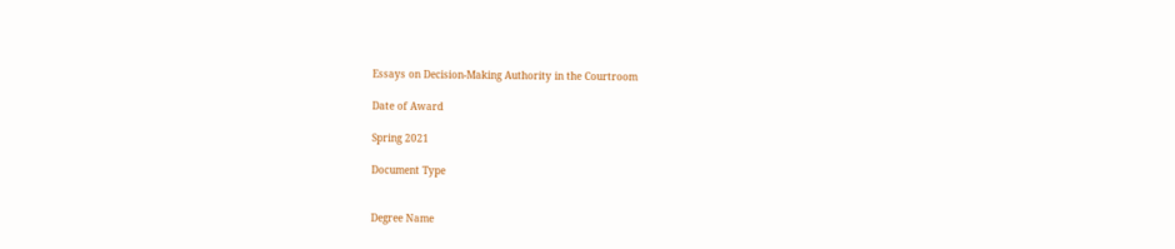Essays on Decision-Making Authority in the Courtroom

Date of Award

Spring 2021

Document Type


Degree Name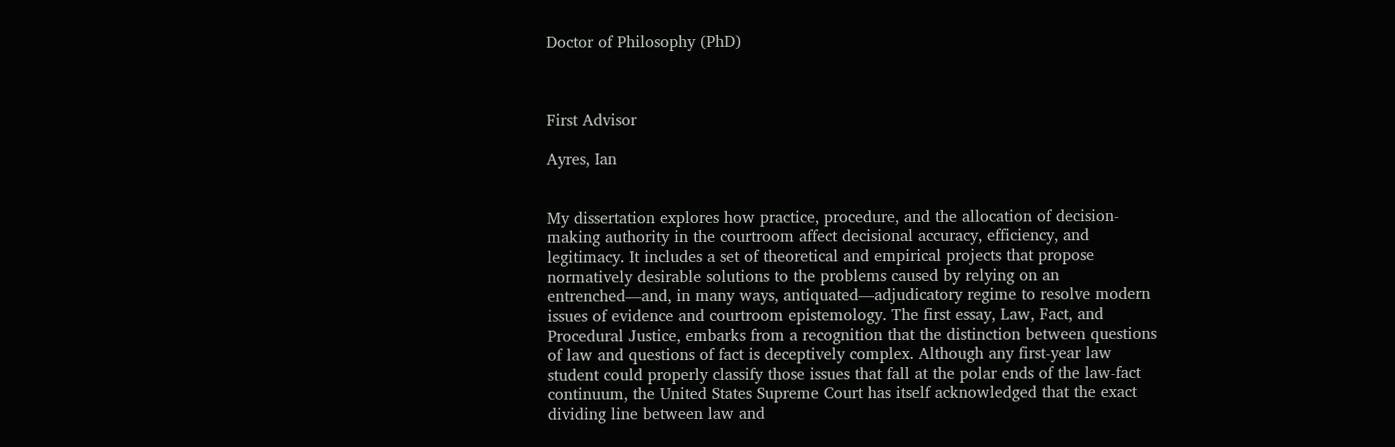Doctor of Philosophy (PhD)



First Advisor

Ayres, Ian


My dissertation explores how practice, procedure, and the allocation of decision-making authority in the courtroom affect decisional accuracy, efficiency, and legitimacy. It includes a set of theoretical and empirical projects that propose normatively desirable solutions to the problems caused by relying on an entrenched—and, in many ways, antiquated—adjudicatory regime to resolve modern issues of evidence and courtroom epistemology. The first essay, Law, Fact, and Procedural Justice, embarks from a recognition that the distinction between questions of law and questions of fact is deceptively complex. Although any first-year law student could properly classify those issues that fall at the polar ends of the law-fact continuum, the United States Supreme Court has itself acknowledged that the exact dividing line between law and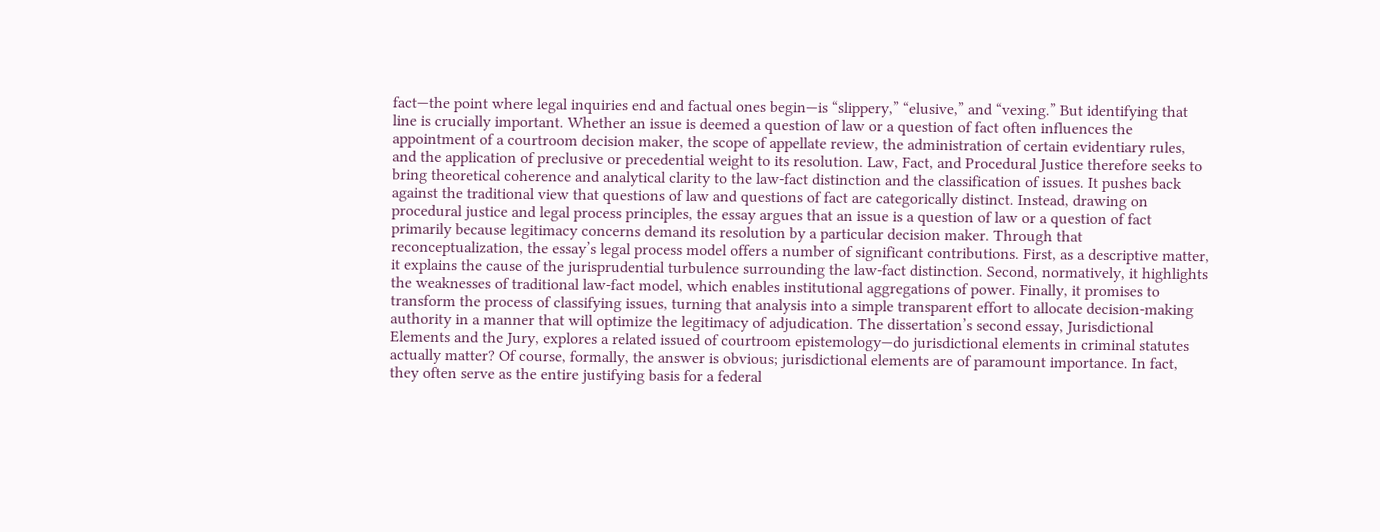fact—the point where legal inquiries end and factual ones begin—is “slippery,” “elusive,” and “vexing.” But identifying that line is crucially important. Whether an issue is deemed a question of law or a question of fact often influences the appointment of a courtroom decision maker, the scope of appellate review, the administration of certain evidentiary rules, and the application of preclusive or precedential weight to its resolution. Law, Fact, and Procedural Justice therefore seeks to bring theoretical coherence and analytical clarity to the law-fact distinction and the classification of issues. It pushes back against the traditional view that questions of law and questions of fact are categorically distinct. Instead, drawing on procedural justice and legal process principles, the essay argues that an issue is a question of law or a question of fact primarily because legitimacy concerns demand its resolution by a particular decision maker. Through that reconceptualization, the essay’s legal process model offers a number of significant contributions. First, as a descriptive matter, it explains the cause of the jurisprudential turbulence surrounding the law-fact distinction. Second, normatively, it highlights the weaknesses of traditional law-fact model, which enables institutional aggregations of power. Finally, it promises to transform the process of classifying issues, turning that analysis into a simple transparent effort to allocate decision-making authority in a manner that will optimize the legitimacy of adjudication. The dissertation’s second essay, Jurisdictional Elements and the Jury, explores a related issued of courtroom epistemology—do jurisdictional elements in criminal statutes actually matter? Of course, formally, the answer is obvious; jurisdictional elements are of paramount importance. In fact, they often serve as the entire justifying basis for a federal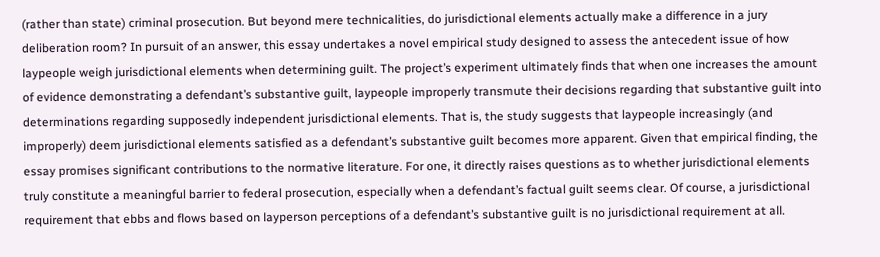(rather than state) criminal prosecution. But beyond mere technicalities, do jurisdictional elements actually make a difference in a jury deliberation room? In pursuit of an answer, this essay undertakes a novel empirical study designed to assess the antecedent issue of how laypeople weigh jurisdictional elements when determining guilt. The project’s experiment ultimately finds that when one increases the amount of evidence demonstrating a defendant’s substantive guilt, laypeople improperly transmute their decisions regarding that substantive guilt into determinations regarding supposedly independent jurisdictional elements. That is, the study suggests that laypeople increasingly (and improperly) deem jurisdictional elements satisfied as a defendant’s substantive guilt becomes more apparent. Given that empirical finding, the essay promises significant contributions to the normative literature. For one, it directly raises questions as to whether jurisdictional elements truly constitute a meaningful barrier to federal prosecution, especially when a defendant’s factual guilt seems clear. Of course, a jurisdictional requirement that ebbs and flows based on layperson perceptions of a defendant’s substantive guilt is no jurisdictional requirement at all.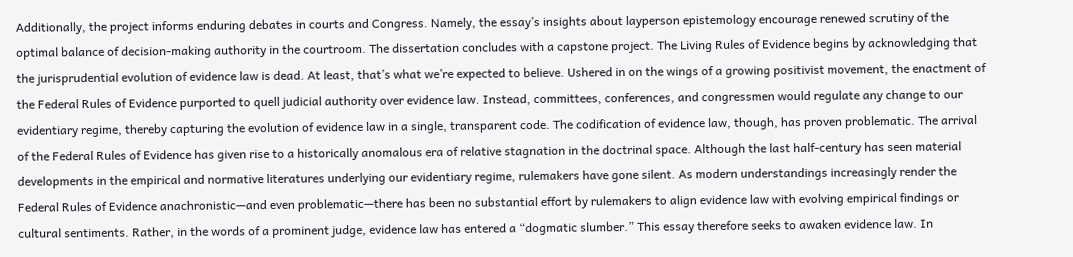Additionally, the project informs enduring debates in courts and Congress. Namely, the essay’s insights about layperson epistemology encourage renewed scrutiny of the optimal balance of decision-making authority in the courtroom. The dissertation concludes with a capstone project. The Living Rules of Evidence begins by acknowledging that the jurisprudential evolution of evidence law is dead. At least, that’s what we’re expected to believe. Ushered in on the wings of a growing positivist movement, the enactment of the Federal Rules of Evidence purported to quell judicial authority over evidence law. Instead, committees, conferences, and congressmen would regulate any change to our evidentiary regime, thereby capturing the evolution of evidence law in a single, transparent code. The codification of evidence law, though, has proven problematic. The arrival of the Federal Rules of Evidence has given rise to a historically anomalous era of relative stagnation in the doctrinal space. Although the last half-century has seen material developments in the empirical and normative literatures underlying our evidentiary regime, rulemakers have gone silent. As modern understandings increasingly render the Federal Rules of Evidence anachronistic—and even problematic—there has been no substantial effort by rulemakers to align evidence law with evolving empirical findings or cultural sentiments. Rather, in the words of a prominent judge, evidence law has entered a “dogmatic slumber.” This essay therefore seeks to awaken evidence law. In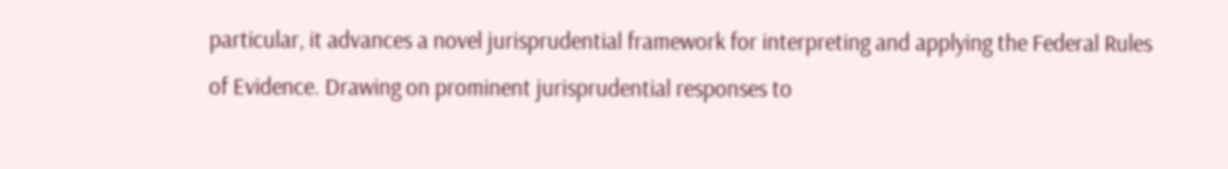particular, it advances a novel jurisprudential framework for interpreting and applying the Federal Rules of Evidence. Drawing on prominent jurisprudential responses to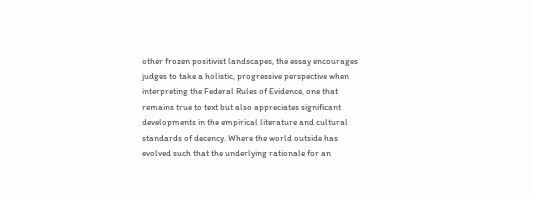other frozen positivist landscapes, the essay encourages judges to take a holistic, progressive perspective when interpreting the Federal Rules of Evidence, one that remains true to text but also appreciates significant developments in the empirical literature and cultural standards of decency. Where the world outside has evolved such that the underlying rationale for an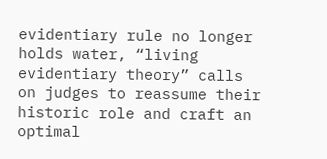evidentiary rule no longer holds water, “living evidentiary theory” calls on judges to reassume their historic role and craft an optimal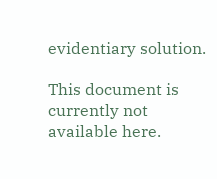evidentiary solution.

This document is currently not available here.